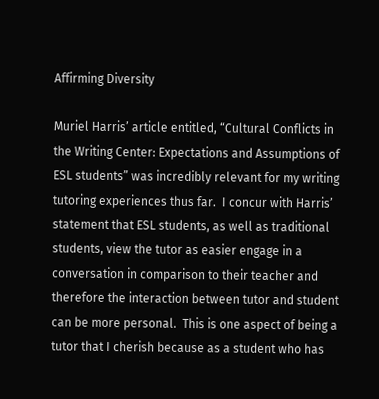Affirming Diversity

Muriel Harris’ article entitled, “Cultural Conflicts in the Writing Center: Expectations and Assumptions of ESL students” was incredibly relevant for my writing tutoring experiences thus far.  I concur with Harris’ statement that ESL students, as well as traditional students, view the tutor as easier engage in a conversation in comparison to their teacher and therefore the interaction between tutor and student can be more personal.  This is one aspect of being a tutor that I cherish because as a student who has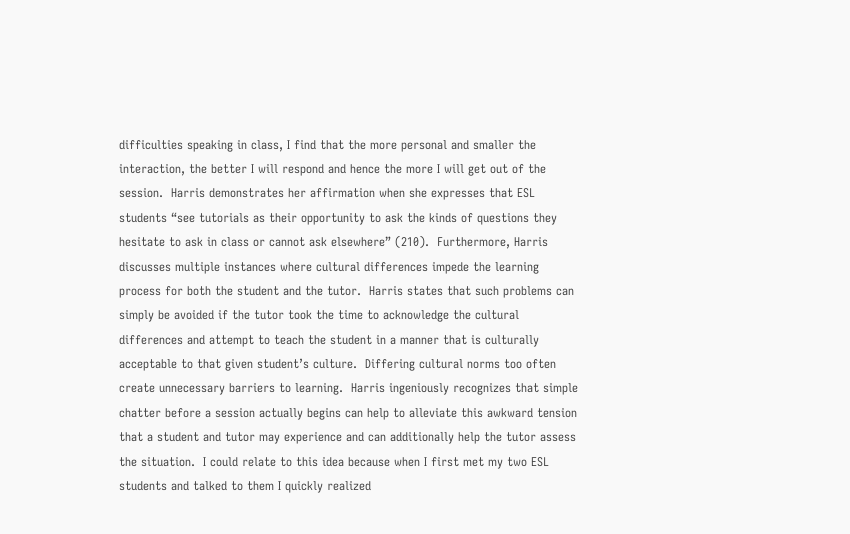difficulties speaking in class, I find that the more personal and smaller the interaction, the better I will respond and hence the more I will get out of the session.  Harris demonstrates her affirmation when she expresses that ESL students “see tutorials as their opportunity to ask the kinds of questions they hesitate to ask in class or cannot ask elsewhere” (210).  Furthermore, Harris discusses multiple instances where cultural differences impede the learning process for both the student and the tutor.  Harris states that such problems can simply be avoided if the tutor took the time to acknowledge the cultural differences and attempt to teach the student in a manner that is culturally acceptable to that given student’s culture.  Differing cultural norms too often create unnecessary barriers to learning.  Harris ingeniously recognizes that simple chatter before a session actually begins can help to alleviate this awkward tension that a student and tutor may experience and can additionally help the tutor assess the situation.  I could relate to this idea because when I first met my two ESL students and talked to them I quickly realized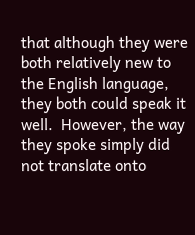that although they were both relatively new to the English language, they both could speak it well.  However, the way they spoke simply did not translate onto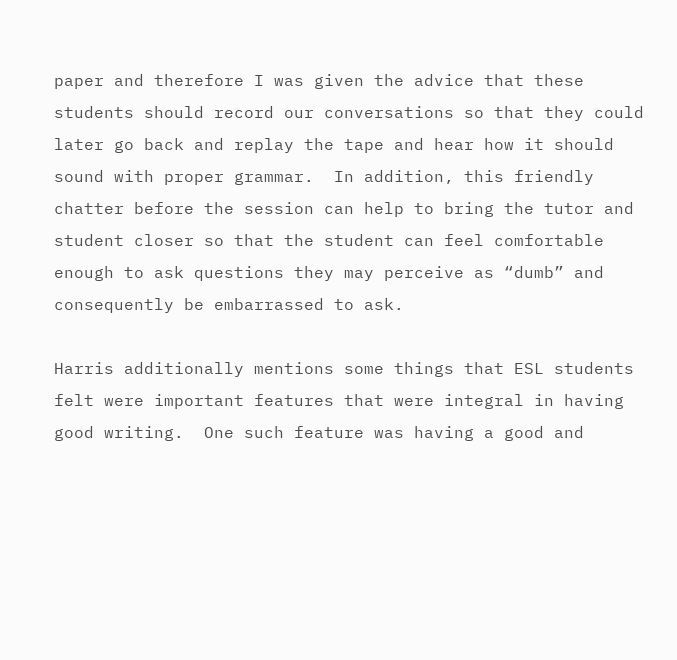paper and therefore I was given the advice that these students should record our conversations so that they could later go back and replay the tape and hear how it should sound with proper grammar.  In addition, this friendly chatter before the session can help to bring the tutor and student closer so that the student can feel comfortable enough to ask questions they may perceive as “dumb” and consequently be embarrassed to ask.

Harris additionally mentions some things that ESL students felt were important features that were integral in having good writing.  One such feature was having a good and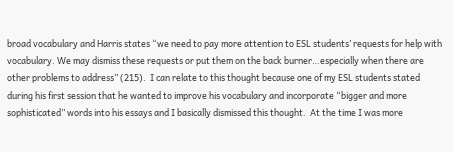broad vocabulary and Harris states “we need to pay more attention to ESL students’ requests for help with vocabulary. We may dismiss these requests or put them on the back burner…especially when there are other problems to address” (215).  I can relate to this thought because one of my ESL students stated during his first session that he wanted to improve his vocabulary and incorporate “bigger and more sophisticated” words into his essays and I basically dismissed this thought.  At the time I was more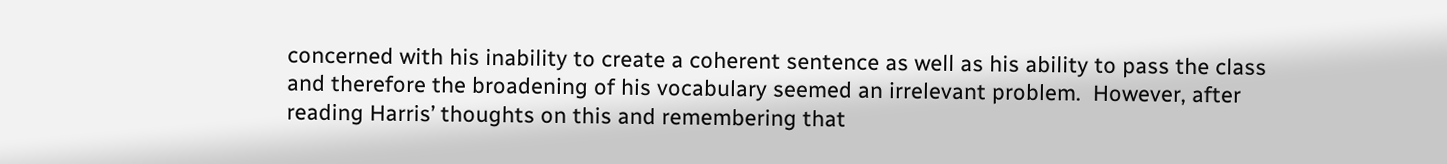concerned with his inability to create a coherent sentence as well as his ability to pass the class and therefore the broadening of his vocabulary seemed an irrelevant problem.  However, after reading Harris’ thoughts on this and remembering that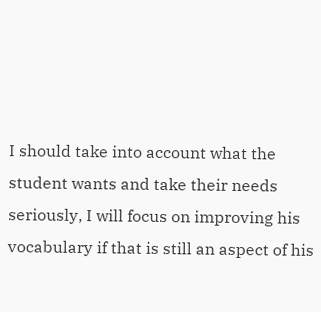I should take into account what the student wants and take their needs seriously, I will focus on improving his vocabulary if that is still an aspect of his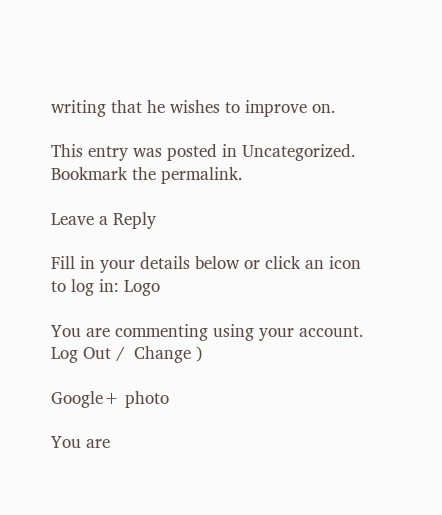writing that he wishes to improve on.

This entry was posted in Uncategorized. Bookmark the permalink.

Leave a Reply

Fill in your details below or click an icon to log in: Logo

You are commenting using your account. Log Out /  Change )

Google+ photo

You are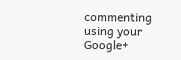commenting using your Google+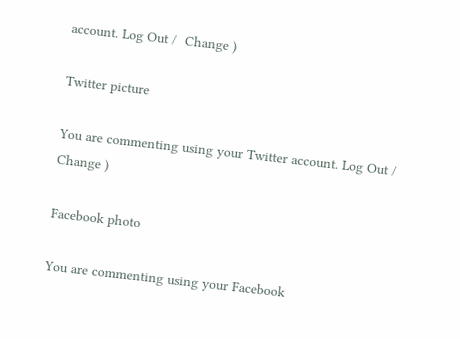account. Log Out /  Change )

Twitter picture

You are commenting using your Twitter account. Log Out /  Change )

Facebook photo

You are commenting using your Facebook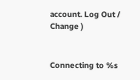account. Log Out /  Change )


Connecting to %s